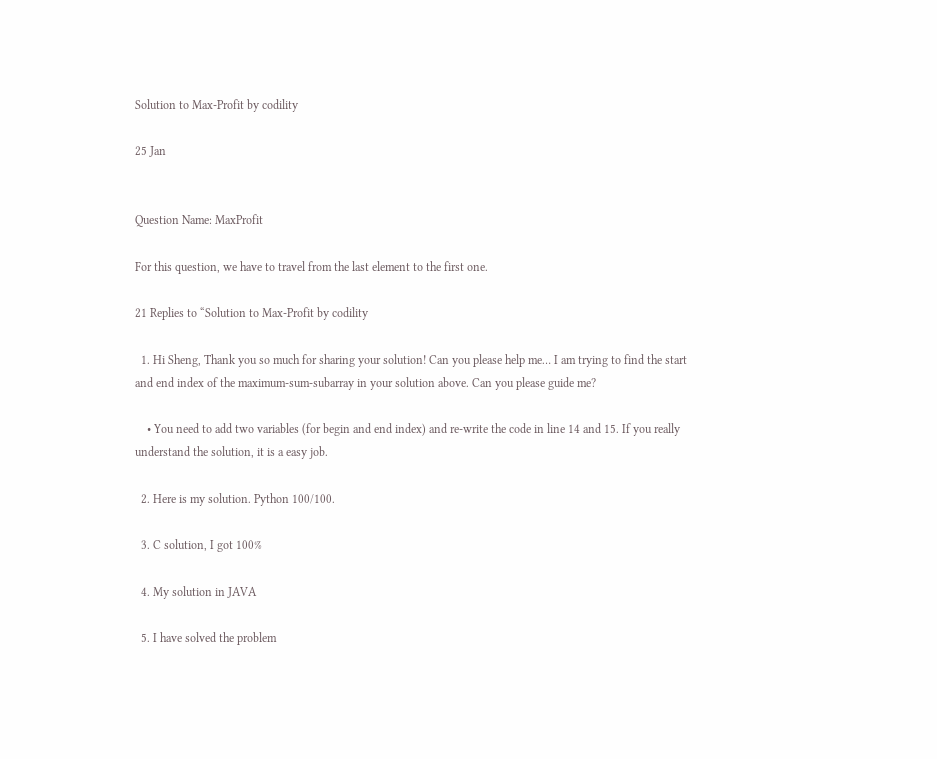Solution to Max-Profit by codility

25 Jan


Question Name: MaxProfit

For this question, we have to travel from the last element to the first one.

21 Replies to “Solution to Max-Profit by codility

  1. Hi Sheng, Thank you so much for sharing your solution! Can you please help me… I am trying to find the start and end index of the maximum-sum-subarray in your solution above. Can you please guide me?

    • You need to add two variables (for begin and end index) and re-write the code in line 14 and 15. If you really understand the solution, it is a easy job.

  2. Here is my solution. Python 100/100.

  3. C solution, I got 100%

  4. My solution in JAVA

  5. I have solved the problem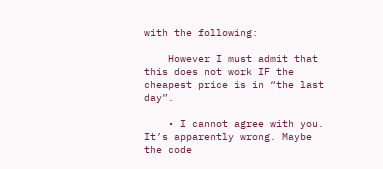with the following:

    However I must admit that this does not work IF the cheapest price is in “the last day”.

    • I cannot agree with you. It’s apparently wrong. Maybe the code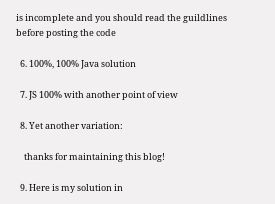is incomplete and you should read the guildlines before posting the code

  6. 100%, 100% Java solution

  7. JS 100% with another point of view

  8. Yet another variation:

    thanks for maintaining this blog!

  9. Here is my solution in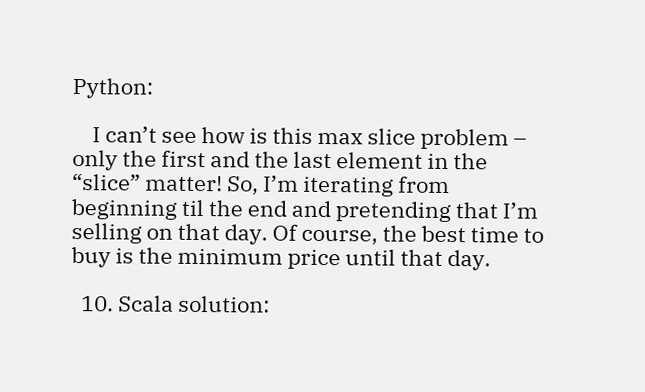Python:

    I can’t see how is this max slice problem – only the first and the last element in the “slice” matter! So, I’m iterating from beginning til the end and pretending that I’m selling on that day. Of course, the best time to buy is the minimum price until that day.

  10. Scala solution: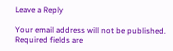Leave a Reply

Your email address will not be published. Required fields are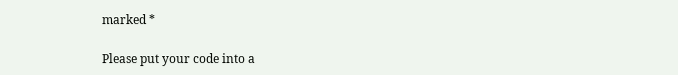marked *

Please put your code into a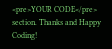<pre>YOUR CODE</pre> section. Thanks and Happy Coding!